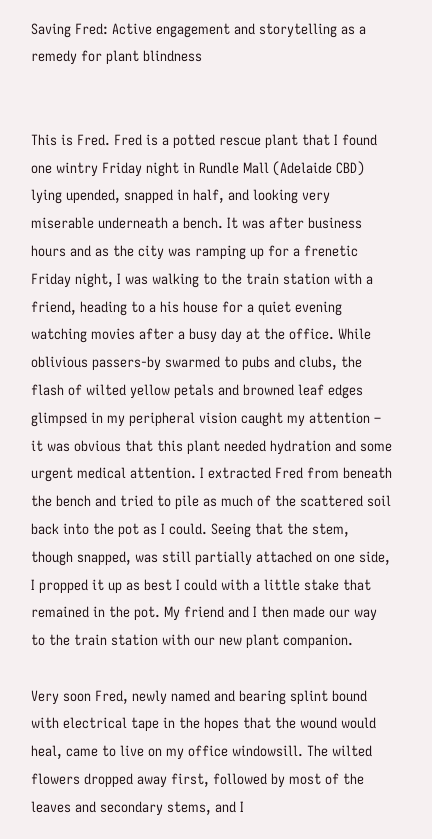Saving Fred: Active engagement and storytelling as a remedy for plant blindness


This is Fred. Fred is a potted rescue plant that I found one wintry Friday night in Rundle Mall (Adelaide CBD) lying upended, snapped in half, and looking very miserable underneath a bench. It was after business hours and as the city was ramping up for a frenetic Friday night, I was walking to the train station with a friend, heading to a his house for a quiet evening watching movies after a busy day at the office. While oblivious passers-by swarmed to pubs and clubs, the flash of wilted yellow petals and browned leaf edges glimpsed in my peripheral vision caught my attention – it was obvious that this plant needed hydration and some urgent medical attention. I extracted Fred from beneath the bench and tried to pile as much of the scattered soil back into the pot as I could. Seeing that the stem, though snapped, was still partially attached on one side, I propped it up as best I could with a little stake that remained in the pot. My friend and I then made our way to the train station with our new plant companion.

Very soon Fred, newly named and bearing splint bound with electrical tape in the hopes that the wound would heal, came to live on my office windowsill. The wilted flowers dropped away first, followed by most of the leaves and secondary stems, and I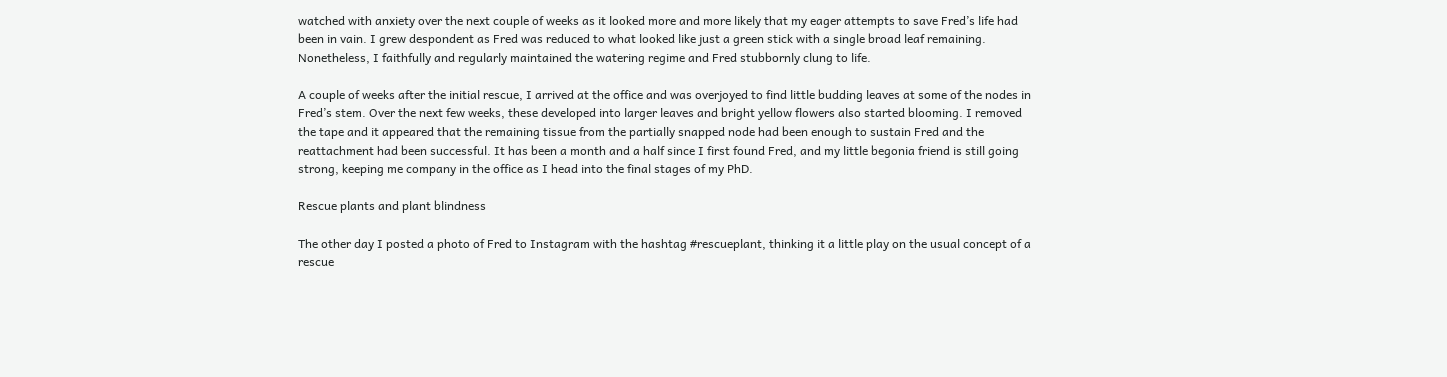watched with anxiety over the next couple of weeks as it looked more and more likely that my eager attempts to save Fred’s life had been in vain. I grew despondent as Fred was reduced to what looked like just a green stick with a single broad leaf remaining. Nonetheless, I faithfully and regularly maintained the watering regime and Fred stubbornly clung to life.

A couple of weeks after the initial rescue, I arrived at the office and was overjoyed to find little budding leaves at some of the nodes in Fred’s stem. Over the next few weeks, these developed into larger leaves and bright yellow flowers also started blooming. I removed the tape and it appeared that the remaining tissue from the partially snapped node had been enough to sustain Fred and the reattachment had been successful. It has been a month and a half since I first found Fred, and my little begonia friend is still going strong, keeping me company in the office as I head into the final stages of my PhD.

Rescue plants and plant blindness

The other day I posted a photo of Fred to Instagram with the hashtag #rescueplant, thinking it a little play on the usual concept of a rescue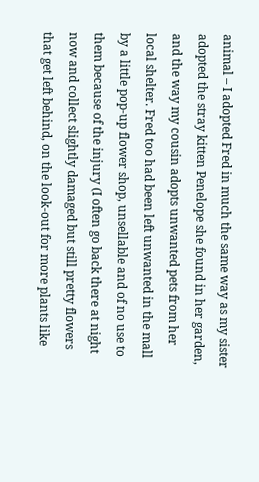animal – I adopted Fred in much the same way as my sister adopted the stray kitten Penelope she found in her garden, and the way my cousin adopts unwanted pets from her local shelter. Fred too had been left unwanted in the mall by a little pop-up flower shop, unsellable and of no use to them because of the injury (I often go back there at night now and collect slightly damaged but still pretty flowers that get left behind, on the look-out for more plants like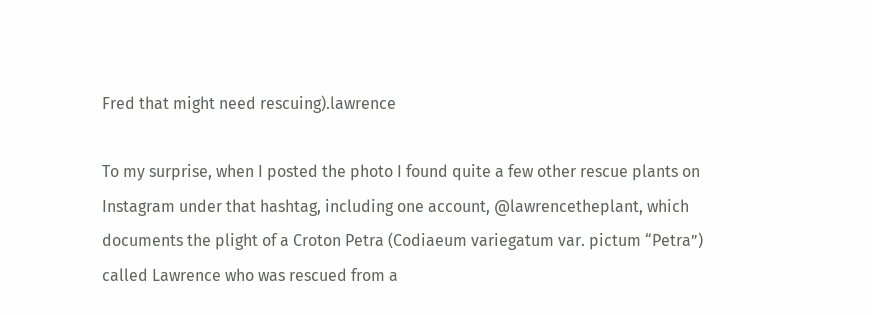Fred that might need rescuing).lawrence

To my surprise, when I posted the photo I found quite a few other rescue plants on Instagram under that hashtag, including one account, @lawrencetheplant, which documents the plight of a Croton Petra (Codiaeum variegatum var. pictum “Petra”) called Lawrence who was rescued from a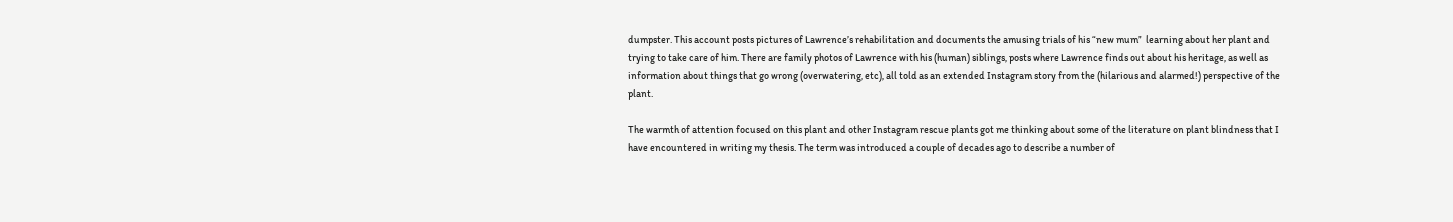dumpster. This account posts pictures of Lawrence’s rehabilitation and documents the amusing trials of his “new mum”  learning about her plant and trying to take care of him. There are family photos of Lawrence with his (human) siblings, posts where Lawrence finds out about his heritage, as well as information about things that go wrong (overwatering, etc), all told as an extended Instagram story from the (hilarious and alarmed!) perspective of the plant.

The warmth of attention focused on this plant and other Instagram rescue plants got me thinking about some of the literature on plant blindness that I have encountered in writing my thesis. The term was introduced a couple of decades ago to describe a number of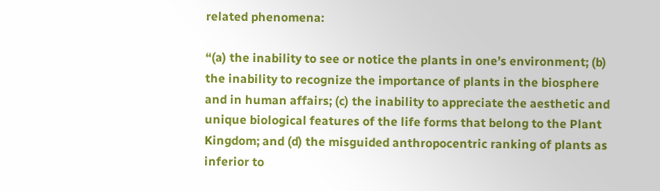related phenomena:

“(a) the inability to see or notice the plants in one’s environment; (b) the inability to recognize the importance of plants in the biosphere and in human affairs; (c) the inability to appreciate the aesthetic and unique biological features of the life forms that belong to the Plant Kingdom; and (d) the misguided anthropocentric ranking of plants as inferior to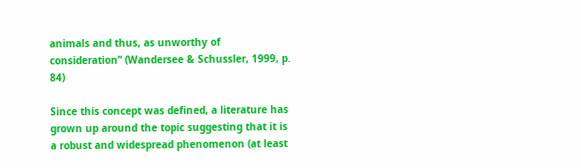animals and thus, as unworthy of consideration” (Wandersee & Schussler, 1999, p. 84)

Since this concept was defined, a literature has grown up around the topic suggesting that it is a robust and widespread phenomenon (at least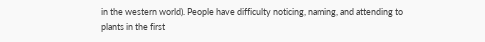in the western world). People have difficulty noticing, naming, and attending to plants in the first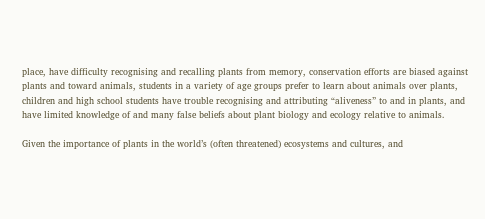place, have difficulty recognising and recalling plants from memory, conservation efforts are biased against plants and toward animals, students in a variety of age groups prefer to learn about animals over plants, children and high school students have trouble recognising and attributing “aliveness” to and in plants, and have limited knowledge of and many false beliefs about plant biology and ecology relative to animals.

Given the importance of plants in the world’s (often threatened) ecosystems and cultures, and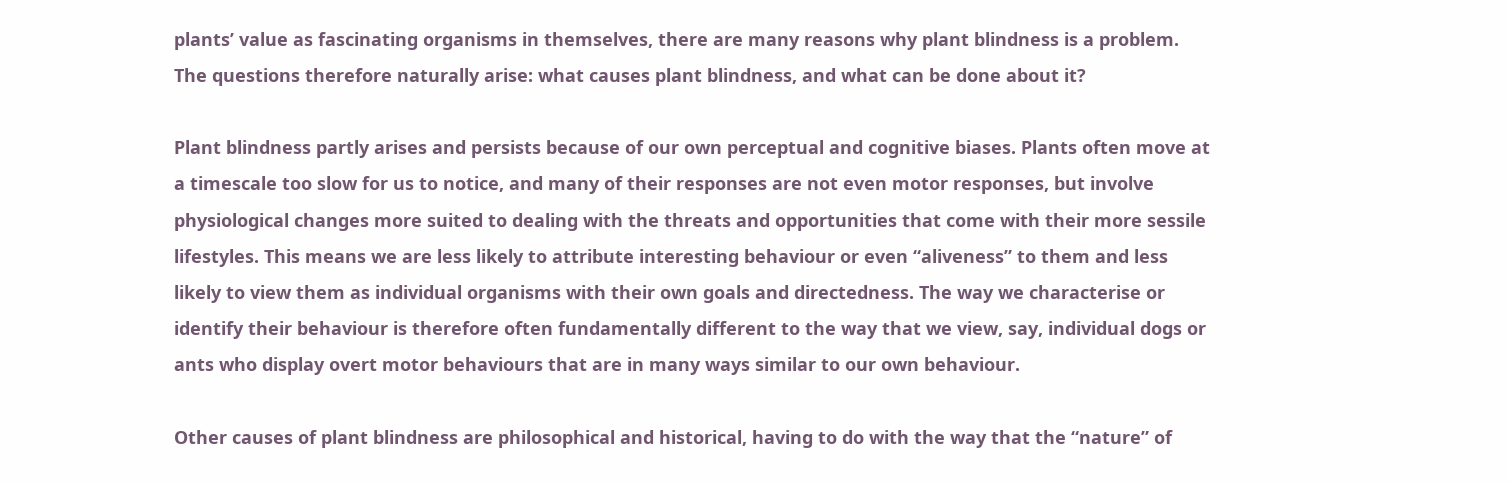plants’ value as fascinating organisms in themselves, there are many reasons why plant blindness is a problem. The questions therefore naturally arise: what causes plant blindness, and what can be done about it?

Plant blindness partly arises and persists because of our own perceptual and cognitive biases. Plants often move at a timescale too slow for us to notice, and many of their responses are not even motor responses, but involve physiological changes more suited to dealing with the threats and opportunities that come with their more sessile lifestyles. This means we are less likely to attribute interesting behaviour or even “aliveness” to them and less likely to view them as individual organisms with their own goals and directedness. The way we characterise or identify their behaviour is therefore often fundamentally different to the way that we view, say, individual dogs or ants who display overt motor behaviours that are in many ways similar to our own behaviour.

Other causes of plant blindness are philosophical and historical, having to do with the way that the “nature” of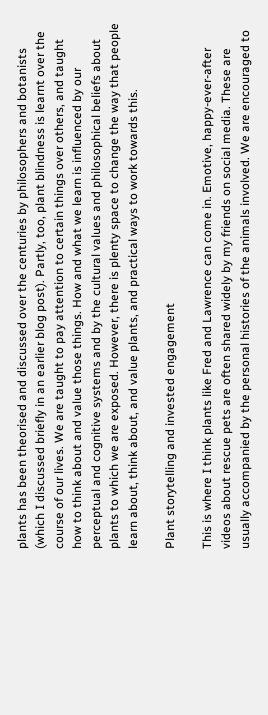plants has been theorised and discussed over the centuries by philosophers and botanists (which I discussed briefly in an earlier blog post). Partly, too, plant blindness is learnt over the course of our lives. We are taught to pay attention to certain things over others, and taught how to think about and value those things. How and what we learn is influenced by our perceptual and cognitive systems and by the cultural values and philosophical beliefs about plants to which we are exposed. However, there is plenty space to change the way that people learn about, think about, and value plants, and practical ways to work towards this.

Plant storytelling and invested engagement

This is where I think plants like Fred and Lawrence can come in. Emotive, happy-ever-after videos about rescue pets are often shared widely by my friends on social media. These are usually accompanied by the personal histories of the animals involved. We are encouraged to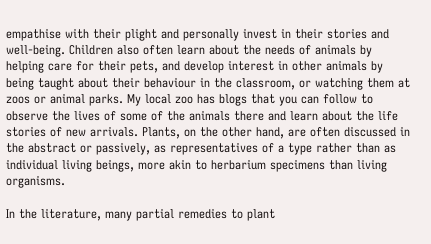empathise with their plight and personally invest in their stories and well-being. Children also often learn about the needs of animals by helping care for their pets, and develop interest in other animals by being taught about their behaviour in the classroom, or watching them at zoos or animal parks. My local zoo has blogs that you can follow to observe the lives of some of the animals there and learn about the life stories of new arrivals. Plants, on the other hand, are often discussed in the abstract or passively, as representatives of a type rather than as individual living beings, more akin to herbarium specimens than living organisms.

In the literature, many partial remedies to plant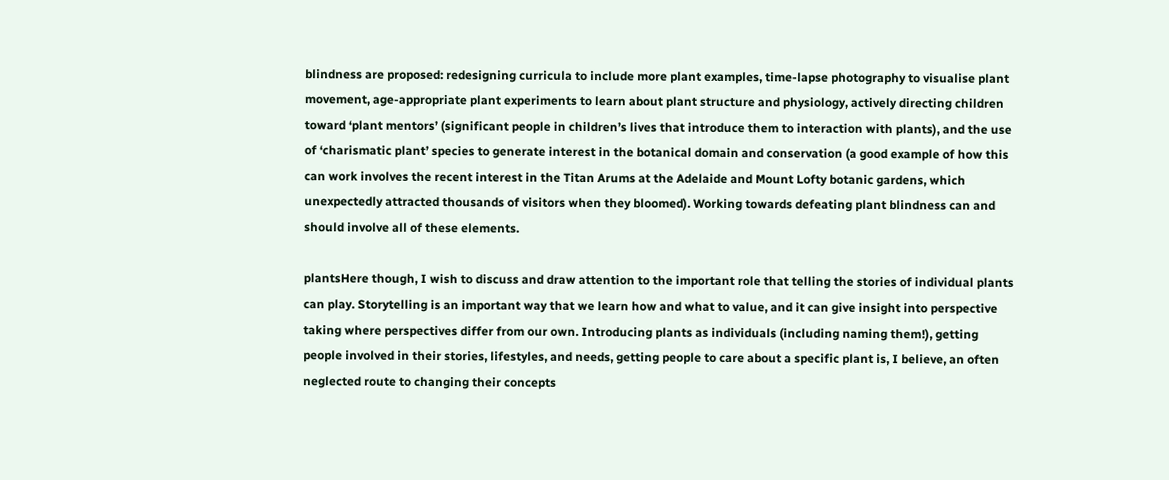blindness are proposed: redesigning curricula to include more plant examples, time-lapse photography to visualise plant movement, age-appropriate plant experiments to learn about plant structure and physiology, actively directing children toward ‘plant mentors’ (significant people in children’s lives that introduce them to interaction with plants), and the use of ‘charismatic plant’ species to generate interest in the botanical domain and conservation (a good example of how this can work involves the recent interest in the Titan Arums at the Adelaide and Mount Lofty botanic gardens, which unexpectedly attracted thousands of visitors when they bloomed). Working towards defeating plant blindness can and should involve all of these elements.

plantsHere though, I wish to discuss and draw attention to the important role that telling the stories of individual plants can play. Storytelling is an important way that we learn how and what to value, and it can give insight into perspective taking where perspectives differ from our own. Introducing plants as individuals (including naming them!), getting people involved in their stories, lifestyles, and needs, getting people to care about a specific plant is, I believe, an often neglected route to changing their concepts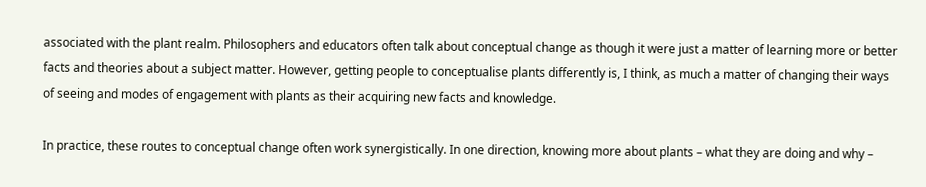associated with the plant realm. Philosophers and educators often talk about conceptual change as though it were just a matter of learning more or better facts and theories about a subject matter. However, getting people to conceptualise plants differently is, I think, as much a matter of changing their ways of seeing and modes of engagement with plants as their acquiring new facts and knowledge.

In practice, these routes to conceptual change often work synergistically. In one direction, knowing more about plants – what they are doing and why –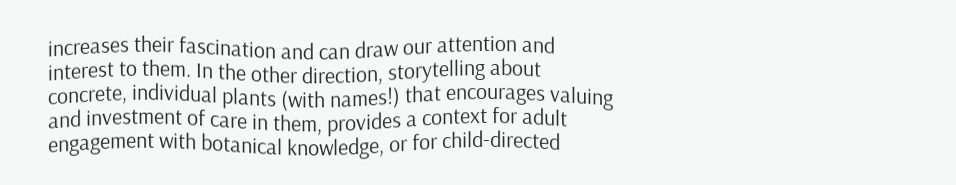increases their fascination and can draw our attention and interest to them. In the other direction, storytelling about concrete, individual plants (with names!) that encourages valuing and investment of care in them, provides a context for adult engagement with botanical knowledge, or for child-directed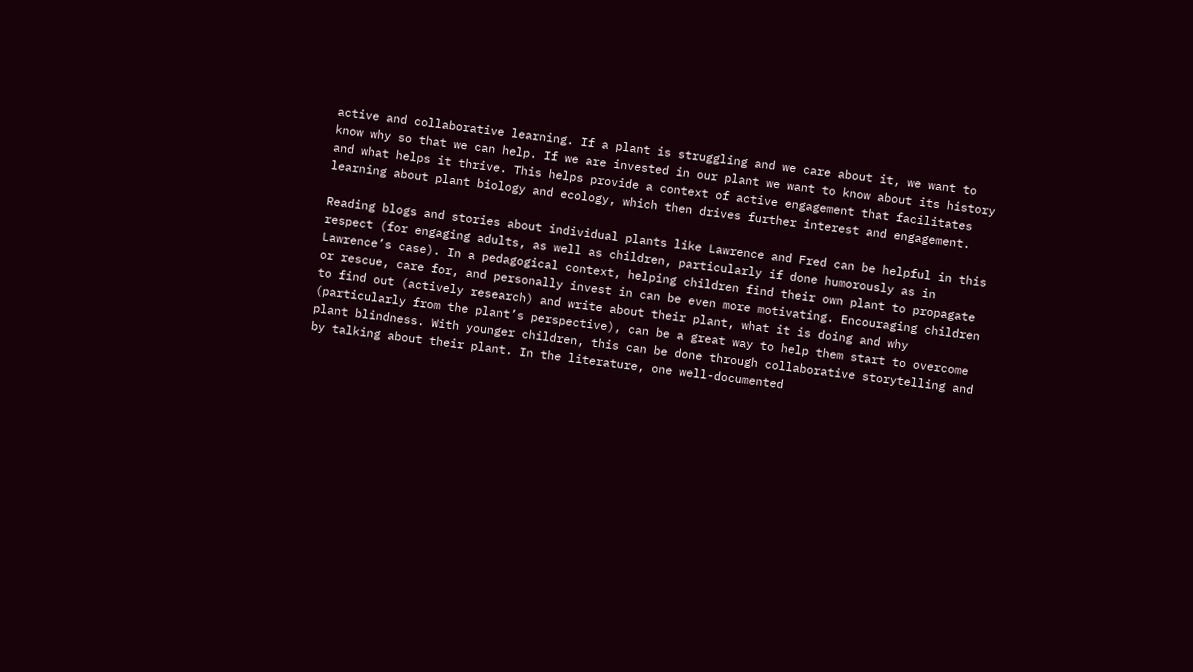active and collaborative learning. If a plant is struggling and we care about it, we want to know why so that we can help. If we are invested in our plant we want to know about its history and what helps it thrive. This helps provide a context of active engagement that facilitates learning about plant biology and ecology, which then drives further interest and engagement.

Reading blogs and stories about individual plants like Lawrence and Fred can be helpful in this respect (for engaging adults, as well as children, particularly if done humorously as in Lawrence’s case). In a pedagogical context, helping children find their own plant to propagate or rescue, care for, and personally invest in can be even more motivating. Encouraging children to find out (actively research) and write about their plant, what it is doing and why (particularly from the plant’s perspective), can be a great way to help them start to overcome plant blindness. With younger children, this can be done through collaborative storytelling and by talking about their plant. In the literature, one well-documented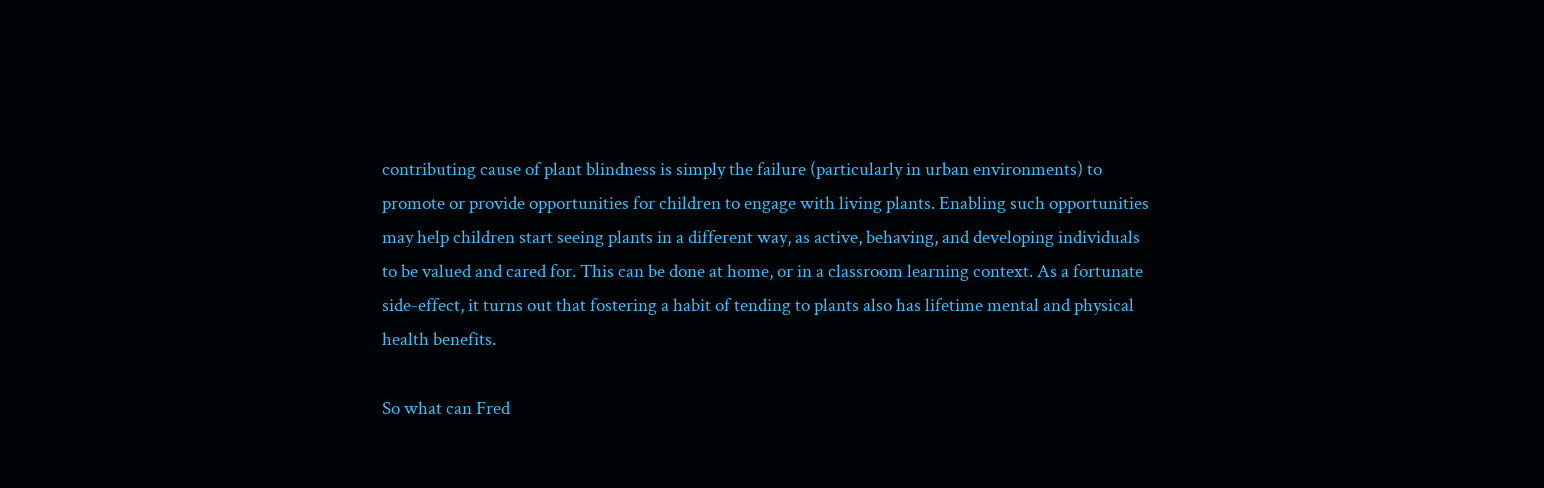contributing cause of plant blindness is simply the failure (particularly in urban environments) to promote or provide opportunities for children to engage with living plants. Enabling such opportunities may help children start seeing plants in a different way, as active, behaving, and developing individuals to be valued and cared for. This can be done at home, or in a classroom learning context. As a fortunate side-effect, it turns out that fostering a habit of tending to plants also has lifetime mental and physical health benefits.

So what can Fred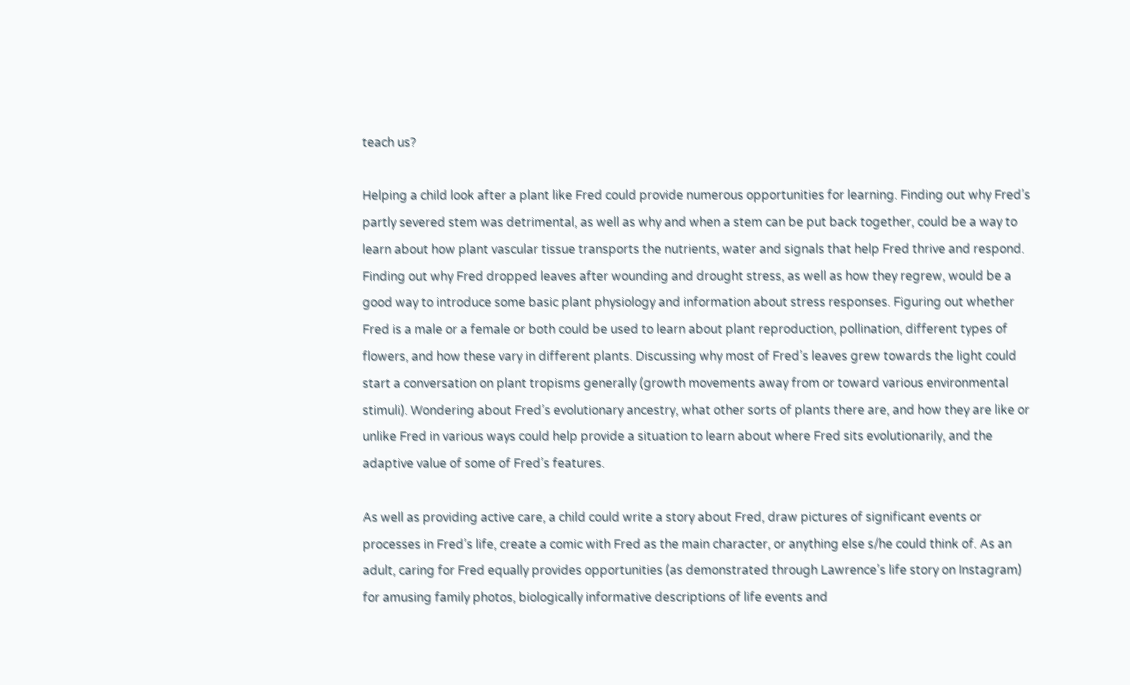teach us?

Helping a child look after a plant like Fred could provide numerous opportunities for learning. Finding out why Fred’s partly severed stem was detrimental, as well as why and when a stem can be put back together, could be a way to learn about how plant vascular tissue transports the nutrients, water and signals that help Fred thrive and respond. Finding out why Fred dropped leaves after wounding and drought stress, as well as how they regrew, would be a good way to introduce some basic plant physiology and information about stress responses. Figuring out whether Fred is a male or a female or both could be used to learn about plant reproduction, pollination, different types of flowers, and how these vary in different plants. Discussing why most of Fred’s leaves grew towards the light could start a conversation on plant tropisms generally (growth movements away from or toward various environmental stimuli). Wondering about Fred’s evolutionary ancestry, what other sorts of plants there are, and how they are like or unlike Fred in various ways could help provide a situation to learn about where Fred sits evolutionarily, and the adaptive value of some of Fred’s features.

As well as providing active care, a child could write a story about Fred, draw pictures of significant events or processes in Fred’s life, create a comic with Fred as the main character, or anything else s/he could think of. As an adult, caring for Fred equally provides opportunities (as demonstrated through Lawrence’s life story on Instagram) for amusing family photos, biologically informative descriptions of life events and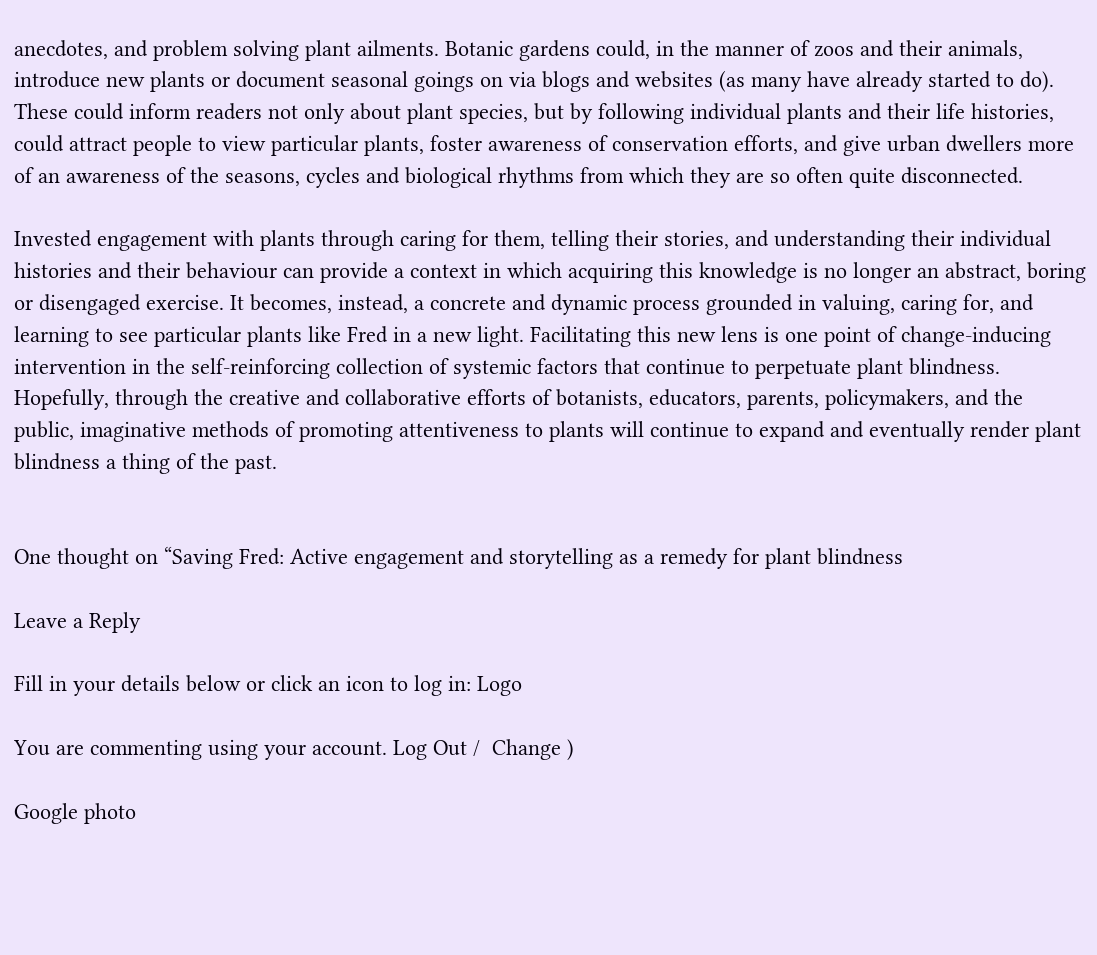anecdotes, and problem solving plant ailments. Botanic gardens could, in the manner of zoos and their animals, introduce new plants or document seasonal goings on via blogs and websites (as many have already started to do). These could inform readers not only about plant species, but by following individual plants and their life histories, could attract people to view particular plants, foster awareness of conservation efforts, and give urban dwellers more of an awareness of the seasons, cycles and biological rhythms from which they are so often quite disconnected.

Invested engagement with plants through caring for them, telling their stories, and understanding their individual histories and their behaviour can provide a context in which acquiring this knowledge is no longer an abstract, boring or disengaged exercise. It becomes, instead, a concrete and dynamic process grounded in valuing, caring for, and learning to see particular plants like Fred in a new light. Facilitating this new lens is one point of change-inducing intervention in the self-reinforcing collection of systemic factors that continue to perpetuate plant blindness. Hopefully, through the creative and collaborative efforts of botanists, educators, parents, policymakers, and the public, imaginative methods of promoting attentiveness to plants will continue to expand and eventually render plant blindness a thing of the past.


One thought on “Saving Fred: Active engagement and storytelling as a remedy for plant blindness

Leave a Reply

Fill in your details below or click an icon to log in: Logo

You are commenting using your account. Log Out /  Change )

Google photo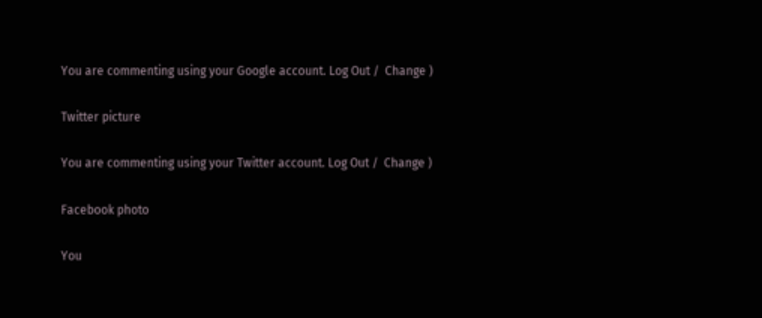You are commenting using your Google account. Log Out /  Change )

Twitter picture

You are commenting using your Twitter account. Log Out /  Change )

Facebook photo

You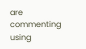are commenting using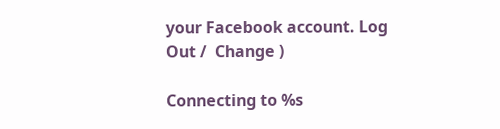your Facebook account. Log Out /  Change )

Connecting to %s